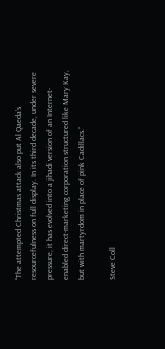“The attempted Christmas attack also put Al Qaeda’s resourcefulness on full display. In its third decade, under severe pressure, it has evolved into a jihadi version of an Internet-enabled direct-marketing corporation structured like Mary Kay, but with martyrdom in place of pink Cadillacs.”

Steve Coll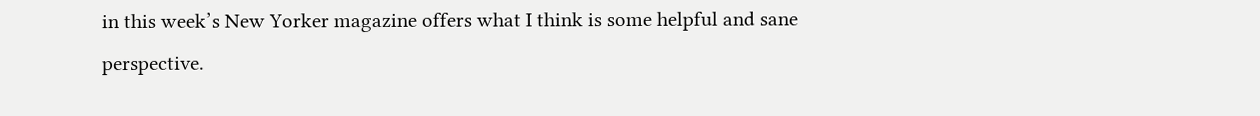in this week’s New Yorker magazine offers what I think is some helpful and sane perspective.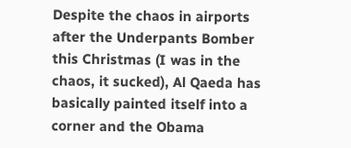Despite the chaos in airports after the Underpants Bomber this Christmas (I was in the chaos, it sucked), Al Qaeda has basically painted itself into a corner and the Obama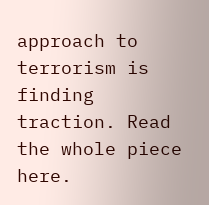approach to terrorism is finding traction. Read the whole piece here.